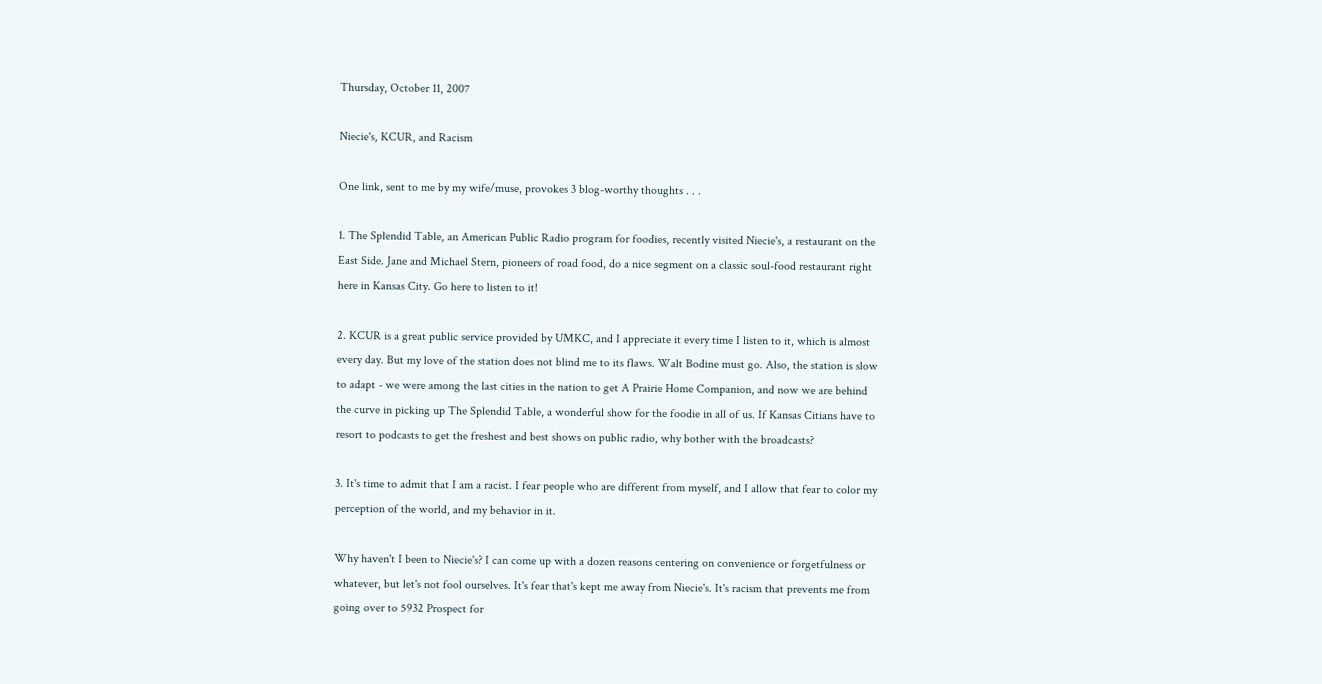Thursday, October 11, 2007

Niecie's, KCUR, and Racism

One link, sent to me by my wife/muse, provokes 3 blog-worthy thoughts . . .

1. The Splendid Table, an American Public Radio program for foodies, recently visited Niecie's, a restaurant on the East Side. Jane and Michael Stern, pioneers of road food, do a nice segment on a classic soul-food restaurant right here in Kansas City. Go here to listen to it!

2. KCUR is a great public service provided by UMKC, and I appreciate it every time I listen to it, which is almost every day. But my love of the station does not blind me to its flaws. Walt Bodine must go. Also, the station is slow to adapt - we were among the last cities in the nation to get A Prairie Home Companion, and now we are behind the curve in picking up The Splendid Table, a wonderful show for the foodie in all of us. If Kansas Citians have to resort to podcasts to get the freshest and best shows on public radio, why bother with the broadcasts?

3. It's time to admit that I am a racist. I fear people who are different from myself, and I allow that fear to color my perception of the world, and my behavior in it.

Why haven't I been to Niecie's? I can come up with a dozen reasons centering on convenience or forgetfulness or whatever, but let's not fool ourselves. It's fear that's kept me away from Niecie's. It's racism that prevents me from going over to 5932 Prospect for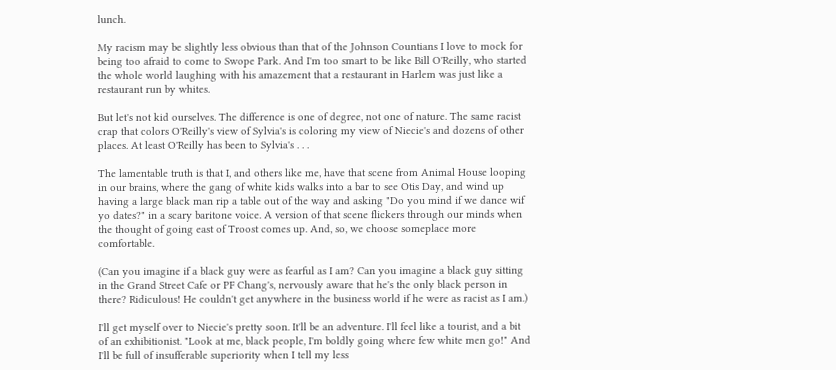lunch.

My racism may be slightly less obvious than that of the Johnson Countians I love to mock for being too afraid to come to Swope Park. And I'm too smart to be like Bill O'Reilly, who started the whole world laughing with his amazement that a restaurant in Harlem was just like a restaurant run by whites.

But let's not kid ourselves. The difference is one of degree, not one of nature. The same racist crap that colors O'Reilly's view of Sylvia's is coloring my view of Niecie's and dozens of other places. At least O'Reilly has been to Sylvia's . . .

The lamentable truth is that I, and others like me, have that scene from Animal House looping in our brains, where the gang of white kids walks into a bar to see Otis Day, and wind up having a large black man rip a table out of the way and asking "Do you mind if we dance wif yo dates?" in a scary baritone voice. A version of that scene flickers through our minds when the thought of going east of Troost comes up. And, so, we choose someplace more comfortable.

(Can you imagine if a black guy were as fearful as I am? Can you imagine a black guy sitting in the Grand Street Cafe or PF Chang's, nervously aware that he's the only black person in there? Ridiculous! He couldn't get anywhere in the business world if he were as racist as I am.)

I'll get myself over to Niecie's pretty soon. It'll be an adventure. I'll feel like a tourist, and a bit of an exhibitionist. "Look at me, black people, I'm boldly going where few white men go!" And I'll be full of insufferable superiority when I tell my less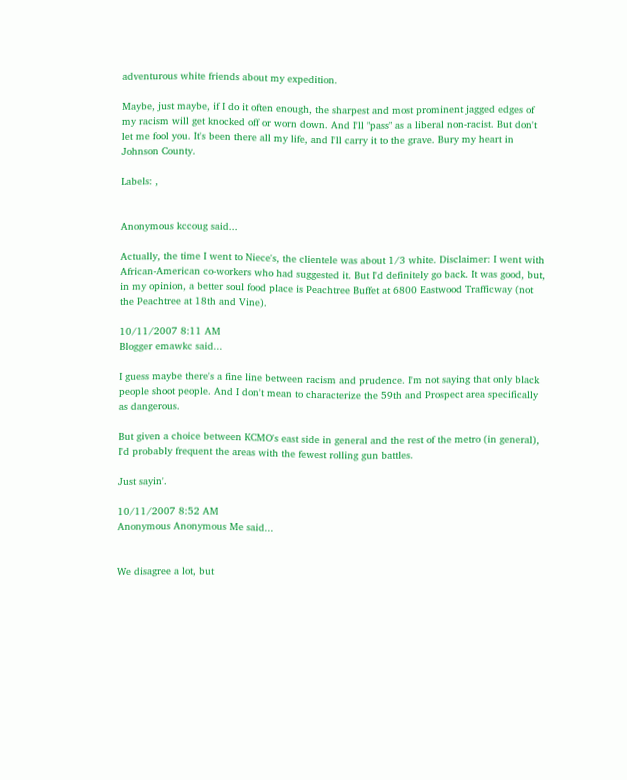adventurous white friends about my expedition.

Maybe, just maybe, if I do it often enough, the sharpest and most prominent jagged edges of my racism will get knocked off or worn down. And I'll "pass" as a liberal non-racist. But don't let me fool you. It's been there all my life, and I'll carry it to the grave. Bury my heart in Johnson County.

Labels: ,


Anonymous kccoug said...

Actually, the time I went to Niece's, the clientele was about 1/3 white. Disclaimer: I went with African-American co-workers who had suggested it. But I'd definitely go back. It was good, but, in my opinion, a better soul food place is Peachtree Buffet at 6800 Eastwood Trafficway (not the Peachtree at 18th and Vine).

10/11/2007 8:11 AM
Blogger emawkc said...

I guess maybe there's a fine line between racism and prudence. I'm not saying that only black people shoot people. And I don't mean to characterize the 59th and Prospect area specifically as dangerous.

But given a choice between KCMO's east side in general and the rest of the metro (in general), I'd probably frequent the areas with the fewest rolling gun battles.

Just sayin'.

10/11/2007 8:52 AM
Anonymous Anonymous Me said...


We disagree a lot, but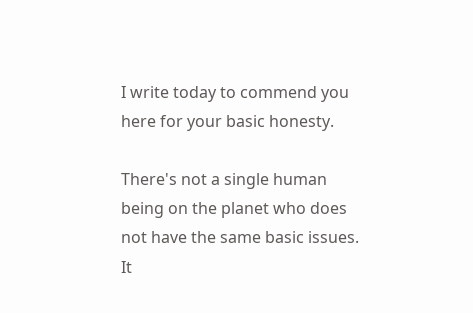I write today to commend you here for your basic honesty.

There's not a single human being on the planet who does not have the same basic issues. It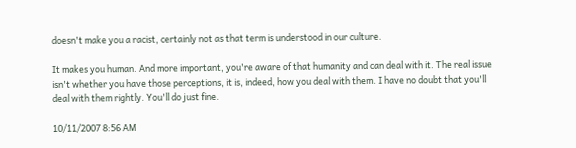doesn't make you a racist, certainly not as that term is understood in our culture.

It makes you human. And more important, you're aware of that humanity and can deal with it. The real issue isn't whether you have those perceptions, it is, indeed, how you deal with them. I have no doubt that you'll deal with them rightly. You'll do just fine.

10/11/2007 8:56 AM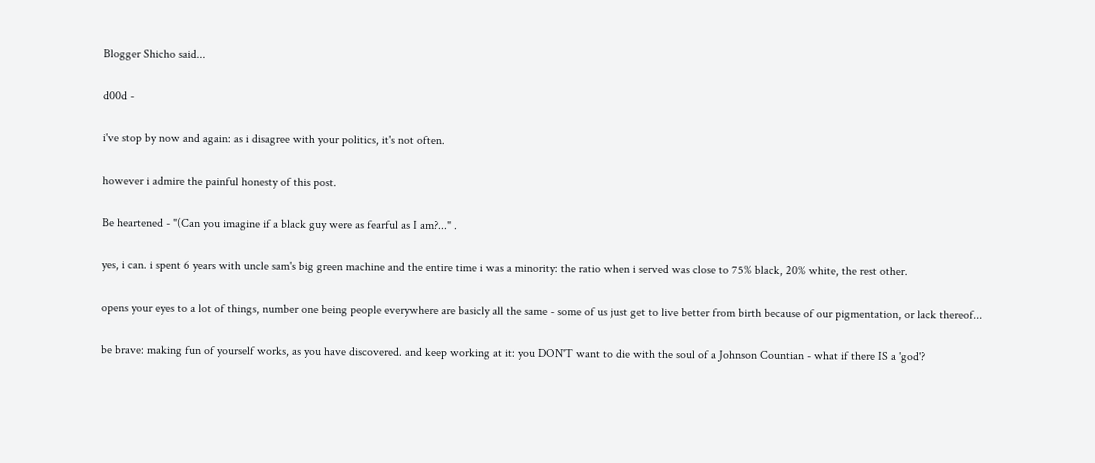Blogger Shicho said...

d00d -

i've stop by now and again: as i disagree with your politics, it's not often.

however i admire the painful honesty of this post.

Be heartened - "(Can you imagine if a black guy were as fearful as I am?..." .

yes, i can. i spent 6 years with uncle sam's big green machine and the entire time i was a minority: the ratio when i served was close to 75% black, 20% white, the rest other.

opens your eyes to a lot of things, number one being people everywhere are basicly all the same - some of us just get to live better from birth because of our pigmentation, or lack thereof...

be brave: making fun of yourself works, as you have discovered. and keep working at it: you DON'T want to die with the soul of a Johnson Countian - what if there IS a 'god'?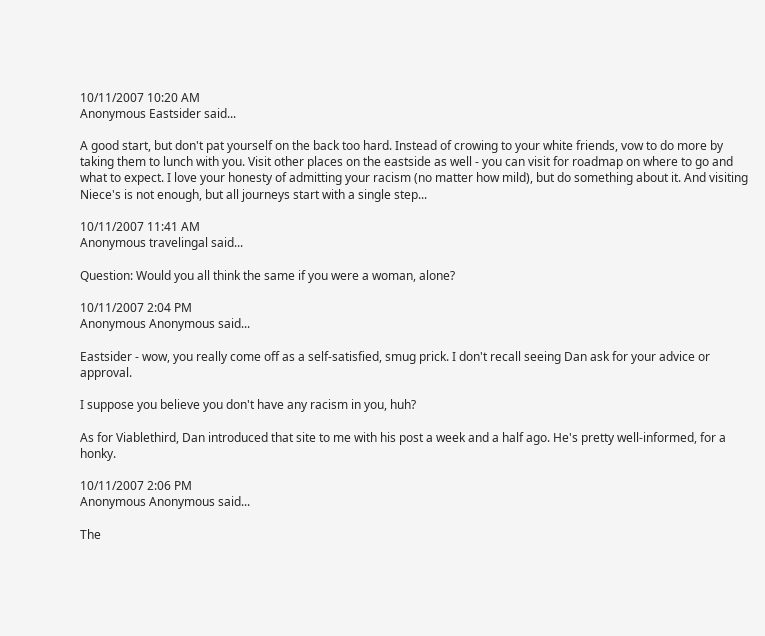10/11/2007 10:20 AM
Anonymous Eastsider said...

A good start, but don't pat yourself on the back too hard. Instead of crowing to your white friends, vow to do more by taking them to lunch with you. Visit other places on the eastside as well - you can visit for roadmap on where to go and what to expect. I love your honesty of admitting your racism (no matter how mild), but do something about it. And visiting Niece's is not enough, but all journeys start with a single step...

10/11/2007 11:41 AM
Anonymous travelingal said...

Question: Would you all think the same if you were a woman, alone?

10/11/2007 2:04 PM
Anonymous Anonymous said...

Eastsider - wow, you really come off as a self-satisfied, smug prick. I don't recall seeing Dan ask for your advice or approval.

I suppose you believe you don't have any racism in you, huh?

As for Viablethird, Dan introduced that site to me with his post a week and a half ago. He's pretty well-informed, for a honky.

10/11/2007 2:06 PM
Anonymous Anonymous said...

The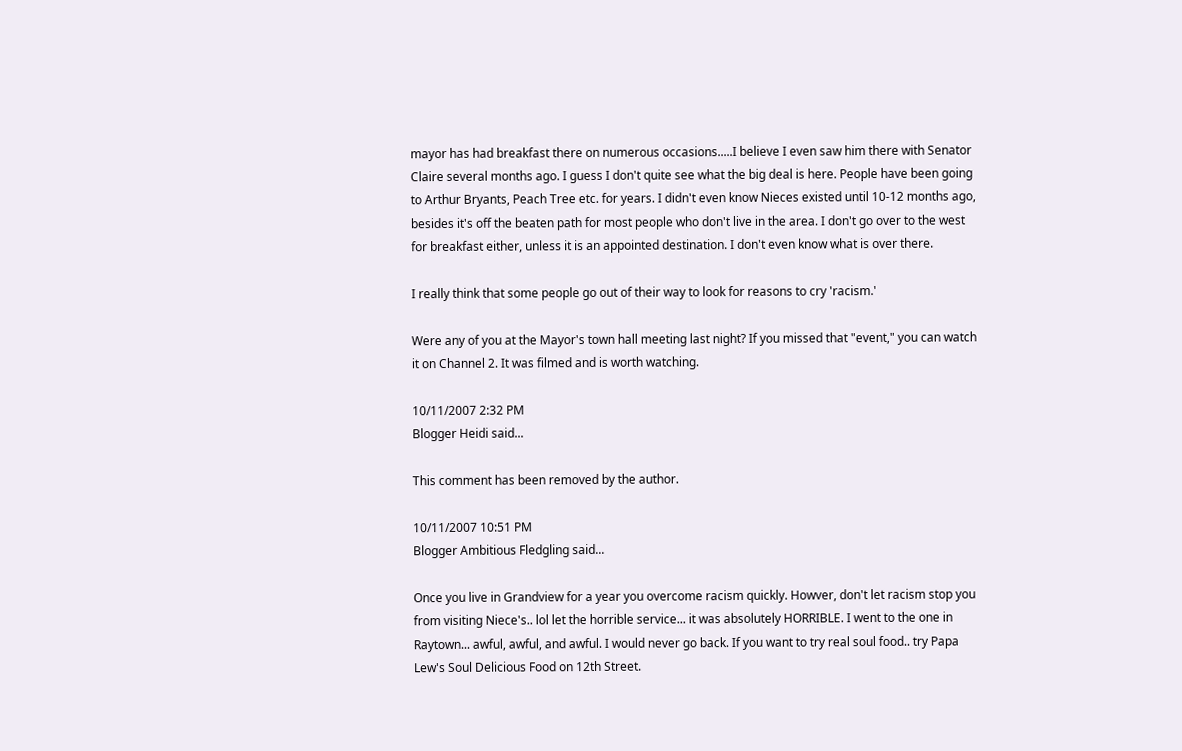mayor has had breakfast there on numerous occasions.....I believe I even saw him there with Senator Claire several months ago. I guess I don't quite see what the big deal is here. People have been going to Arthur Bryants, Peach Tree etc. for years. I didn't even know Nieces existed until 10-12 months ago, besides it's off the beaten path for most people who don't live in the area. I don't go over to the west for breakfast either, unless it is an appointed destination. I don't even know what is over there.

I really think that some people go out of their way to look for reasons to cry 'racism.'

Were any of you at the Mayor's town hall meeting last night? If you missed that "event," you can watch it on Channel 2. It was filmed and is worth watching.

10/11/2007 2:32 PM
Blogger Heidi said...

This comment has been removed by the author.

10/11/2007 10:51 PM
Blogger Ambitious Fledgling said...

Once you live in Grandview for a year you overcome racism quickly. Howver, don't let racism stop you from visiting Niece's.. lol let the horrible service... it was absolutely HORRIBLE. I went to the one in Raytown... awful, awful, and awful. I would never go back. If you want to try real soul food.. try Papa Lew's Soul Delicious Food on 12th Street.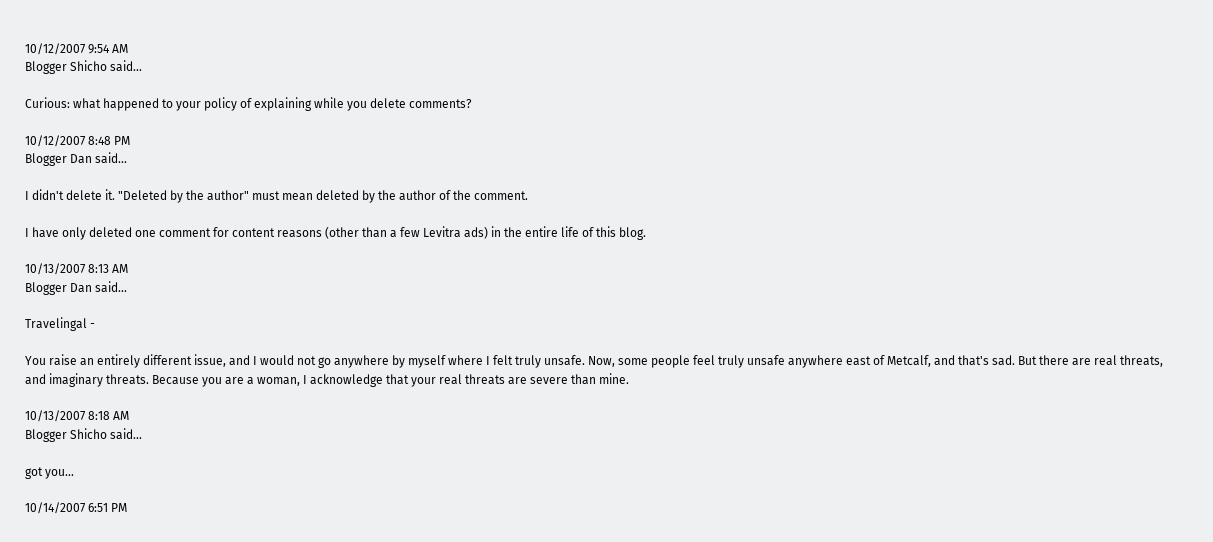10/12/2007 9:54 AM
Blogger Shicho said...

Curious: what happened to your policy of explaining while you delete comments?

10/12/2007 8:48 PM
Blogger Dan said...

I didn't delete it. "Deleted by the author" must mean deleted by the author of the comment.

I have only deleted one comment for content reasons (other than a few Levitra ads) in the entire life of this blog.

10/13/2007 8:13 AM
Blogger Dan said...

Travelingal -

You raise an entirely different issue, and I would not go anywhere by myself where I felt truly unsafe. Now, some people feel truly unsafe anywhere east of Metcalf, and that's sad. But there are real threats, and imaginary threats. Because you are a woman, I acknowledge that your real threats are severe than mine.

10/13/2007 8:18 AM
Blogger Shicho said...

got you...

10/14/2007 6:51 PM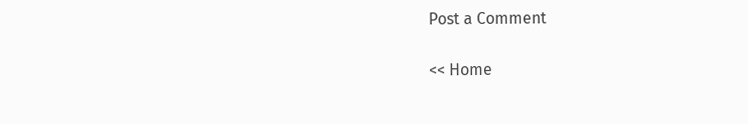Post a Comment

<< Home